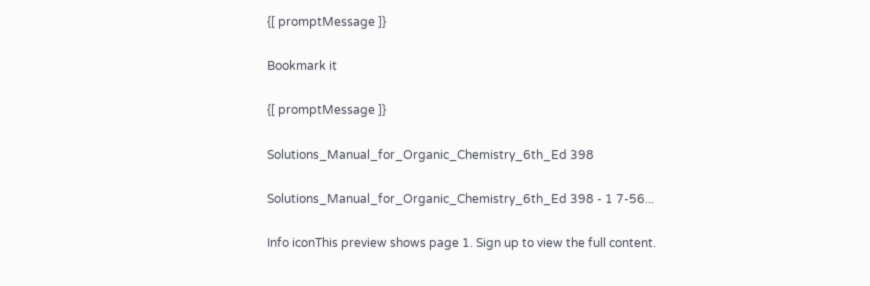{[ promptMessage ]}

Bookmark it

{[ promptMessage ]}

Solutions_Manual_for_Organic_Chemistry_6th_Ed 398

Solutions_Manual_for_Organic_Chemistry_6th_Ed 398 - 1 7-56...

Info iconThis preview shows page 1. Sign up to view the full content.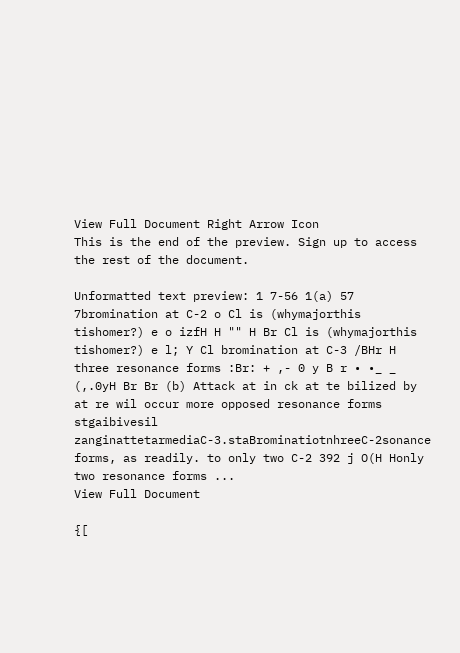View Full Document Right Arrow Icon
This is the end of the preview. Sign up to access the rest of the document.

Unformatted text preview: 1 7-56 1(a) 57 7bromination at C-2 o Cl is (whymajorthis tishomer?) e o izfH H "" H Br Cl is (whymajorthis tishomer?) e l; Y Cl bromination at C-3 /BHr H three resonance forms :Br: + ,- 0 y B r • •_ _ (,.0yH Br Br (b) Attack at in ck at te bilized by at re wil occur more opposed resonance forms stgaibivesil zanginattetarmediaC-3.staBrominatiotnhreeC-2sonance forms, as readily. to only two C-2 392 j O(H Honly two resonance forms ...
View Full Document

{[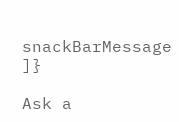snackBarMessage ]}

Ask a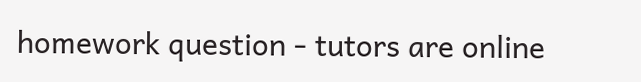homework question - tutors are online